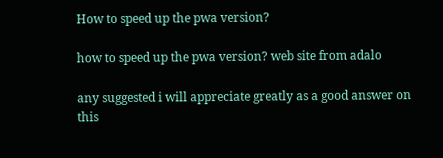How to speed up the pwa version?

how to speed up the pwa version? web site from adalo

any suggested i will appreciate greatly as a good answer on this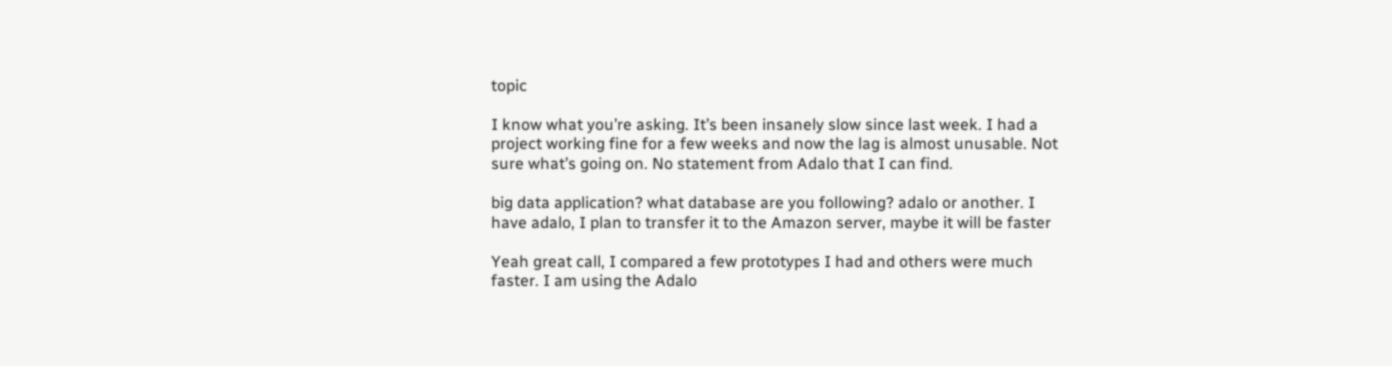topic

I know what you’re asking. It’s been insanely slow since last week. I had a project working fine for a few weeks and now the lag is almost unusable. Not sure what’s going on. No statement from Adalo that I can find.

big data application? what database are you following? adalo or another. I have adalo, I plan to transfer it to the Amazon server, maybe it will be faster

Yeah great call, I compared a few prototypes I had and others were much faster. I am using the Adalo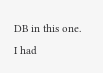DB in this one. I had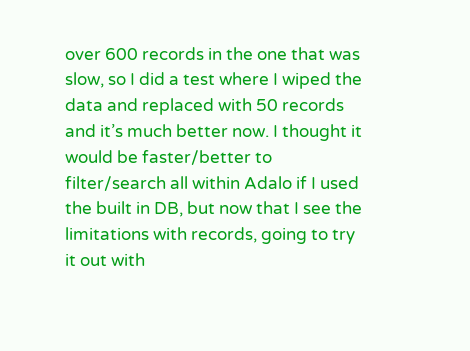over 600 records in the one that was slow, so I did a test where I wiped the data and replaced with 50 records and it’s much better now. I thought it would be faster/better to filter/search all within Adalo if I used the built in DB, but now that I see the limitations with records, going to try it out with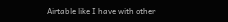Airtable like I have with other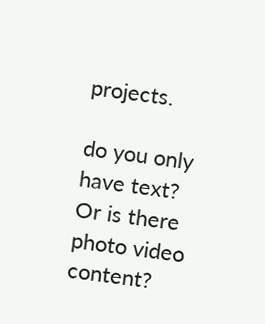projects.

do you only have text? Or is there photo video content?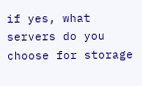if yes, what servers do you choose for storage